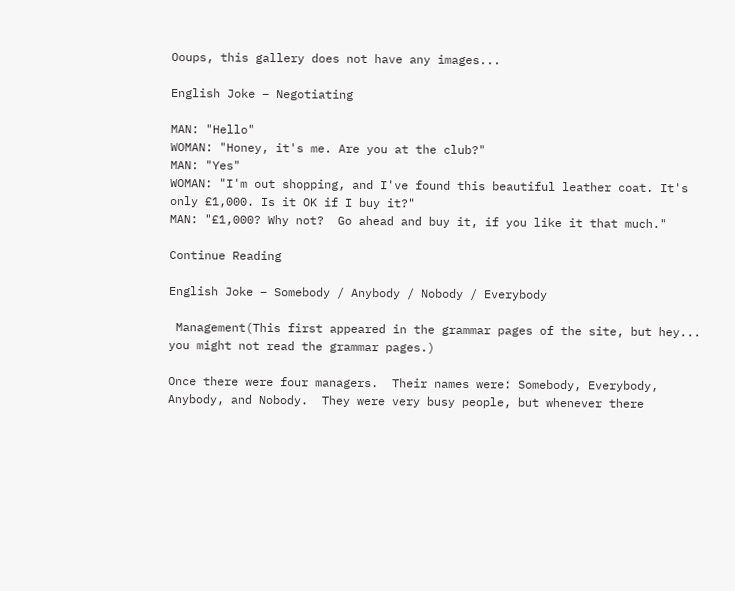Ooups, this gallery does not have any images...

English Joke – Negotiating

MAN: "Hello"
WOMAN: "Honey, it's me. Are you at the club?"
MAN: "Yes"
WOMAN: "I'm out shopping, and I've found this beautiful leather coat. It's only £1,000. Is it OK if I buy it?"
MAN: "£1,000? Why not?  Go ahead and buy it, if you like it that much."

Continue Reading

English Joke – Somebody / Anybody / Nobody / Everybody

 Management(This first appeared in the grammar pages of the site, but hey... you might not read the grammar pages.)

Once there were four managers.  Their names were: Somebody, Everybody, Anybody, and Nobody.  They were very busy people, but whenever there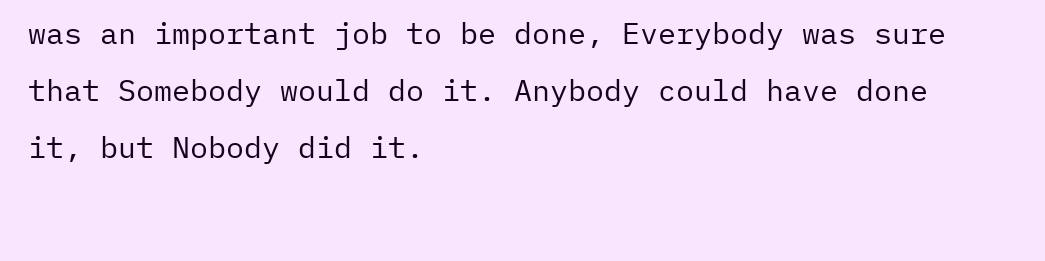was an important job to be done, Everybody was sure that Somebody would do it. Anybody could have done it, but Nobody did it.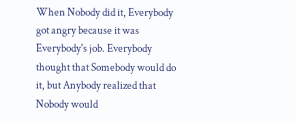When Nobody did it, Everybody got angry because it was Everybody's job. Everybody thought that Somebody would do it, but Anybody realized that Nobody would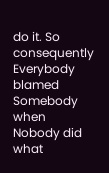do it. So consequently Everybody blamed Somebody when Nobody did what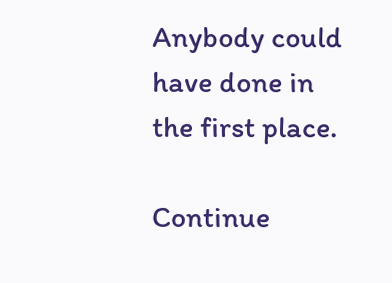Anybody could have done in the first place.

Continue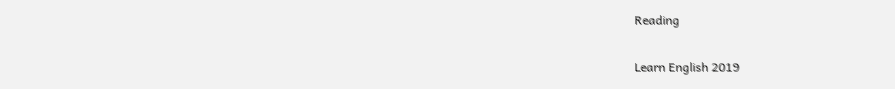Reading

Learn English 2019